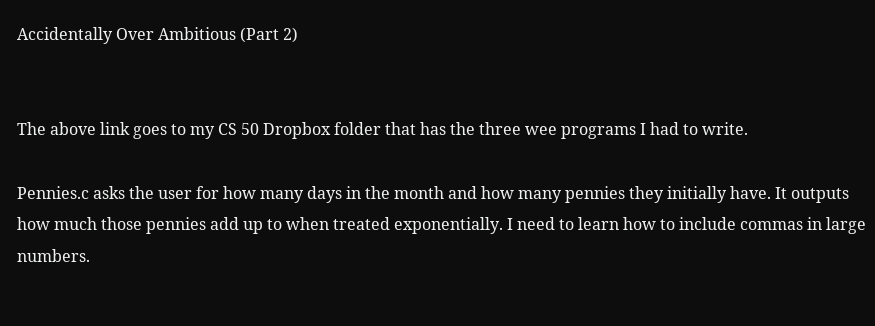Accidentally Over Ambitious (Part 2)


The above link goes to my CS 50 Dropbox folder that has the three wee programs I had to write.

Pennies.c asks the user for how many days in the month and how many pennies they initially have. It outputs how much those pennies add up to when treated exponentially. I need to learn how to include commas in large numbers.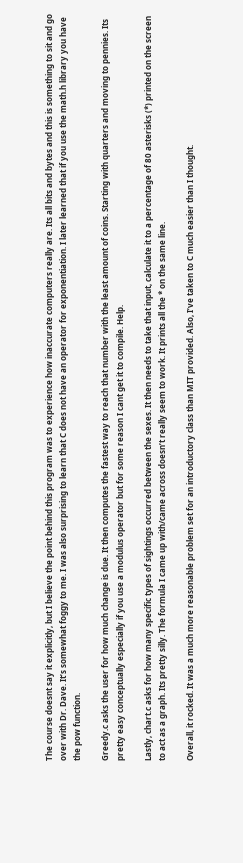The course doesnt say it explicitly, but I believe the point behind this program was to experience how inaccurate computers really are. Its all bits and bytes and this is something to sit and go over with Dr. Dave. It’s somewhat foggy to me. I was also surprising to learn that C does not have an operator for exponentiation. I later learned that if you use the math.h library you have the pow function.

Greedy.c asks the user for how much change is due. It then computes the fastest way to reach that number with the least amount of coins. Starting with quarters and moving to pennies. Its pretty easy conceptually especially if you use a modulus operator but for some reason I cant get it to compile. Help.

Lastly, chart.c asks for how many specific types of sightings occurred between the sexes. It then needs to take that input, calculate it to a percentage of 80 asterisks (*) printed on the screen to act as a graph. Its pretty silly. The formula I came up with/came across doesn’t really seem to work. It prints all the * on the same line.

Overall, it rocked. It was a much more reasonable problem set for an introductory class than MIT provided. Also, I’ve taken to C much easier than I thought.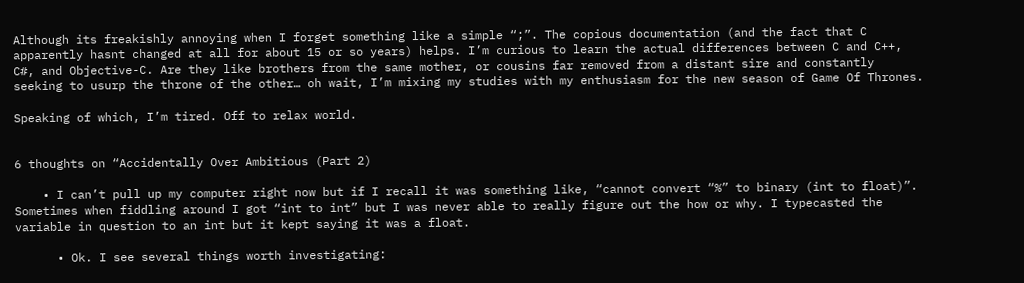Although its freakishly annoying when I forget something like a simple “;”. The copious documentation (and the fact that C apparently hasnt changed at all for about 15 or so years) helps. I’m curious to learn the actual differences between C and C++, C#, and Objective-C. Are they like brothers from the same mother, or cousins far removed from a distant sire and constantly seeking to usurp the throne of the other… oh wait, I’m mixing my studies with my enthusiasm for the new season of Game Of Thrones.

Speaking of which, I’m tired. Off to relax world.


6 thoughts on “Accidentally Over Ambitious (Part 2)

    • I can’t pull up my computer right now but if I recall it was something like, “cannot convert “%” to binary (int to float)”. Sometimes when fiddling around I got “int to int” but I was never able to really figure out the how or why. I typecasted the variable in question to an int but it kept saying it was a float.

      • Ok. I see several things worth investigating: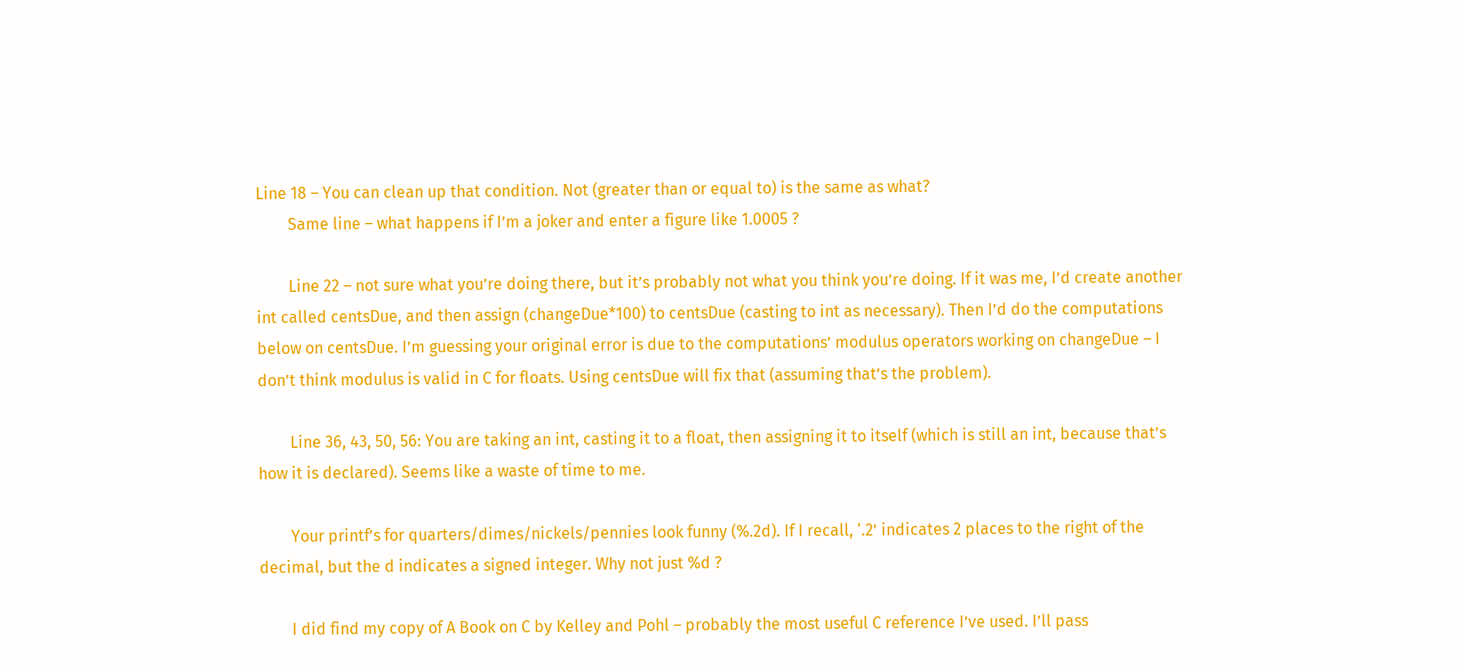Line 18 – You can clean up that condition. Not (greater than or equal to) is the same as what?
        Same line – what happens if I’m a joker and enter a figure like 1.0005 ?

        Line 22 – not sure what you’re doing there, but it’s probably not what you think you’re doing. If it was me, I’d create another int called centsDue, and then assign (changeDue*100) to centsDue (casting to int as necessary). Then I’d do the computations below on centsDue. I’m guessing your original error is due to the computations’ modulus operators working on changeDue – I don’t think modulus is valid in C for floats. Using centsDue will fix that (assuming that’s the problem).

        Line 36, 43, 50, 56: You are taking an int, casting it to a float, then assigning it to itself (which is still an int, because that’s how it is declared). Seems like a waste of time to me.

        Your printf’s for quarters/dimes/nickels/pennies look funny (%.2d). If I recall, ‘.2’ indicates 2 places to the right of the decimal, but the d indicates a signed integer. Why not just %d ?

        I did find my copy of A Book on C by Kelley and Pohl – probably the most useful C reference I’ve used. I’ll pass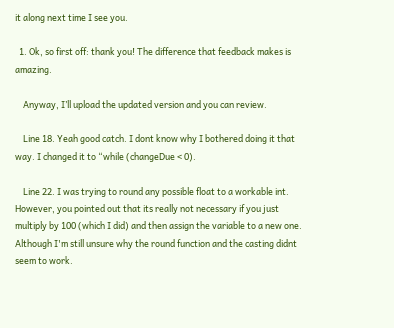it along next time I see you.

  1. Ok, so first off: thank you! The difference that feedback makes is amazing.

    Anyway, I’ll upload the updated version and you can review.

    Line 18. Yeah good catch. I dont know why I bothered doing it that way. I changed it to “while (changeDue < 0).

    Line 22. I was trying to round any possible float to a workable int. However, you pointed out that its really not necessary if you just multiply by 100 (which I did) and then assign the variable to a new one. Although I'm still unsure why the round function and the casting didnt seem to work.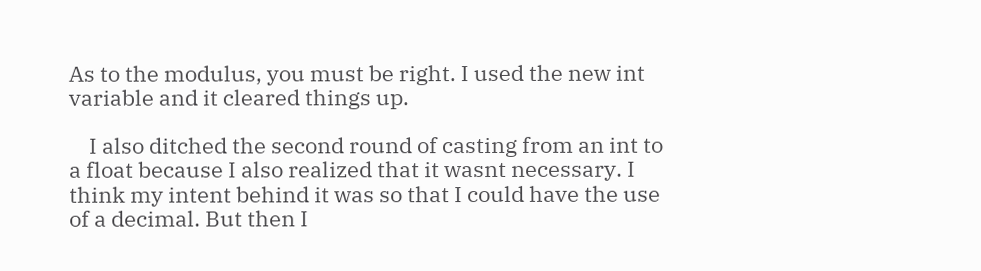As to the modulus, you must be right. I used the new int variable and it cleared things up.

    I also ditched the second round of casting from an int to a float because I also realized that it wasnt necessary. I think my intent behind it was so that I could have the use of a decimal. But then I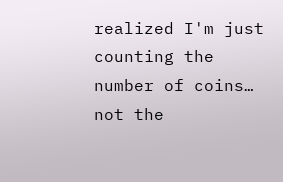realized I'm just counting the number of coins… not the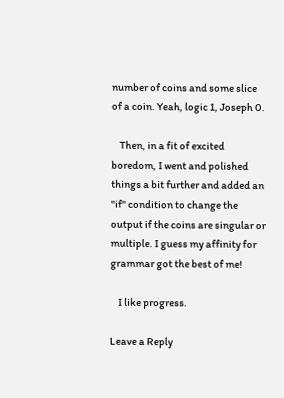number of coins and some slice of a coin. Yeah, logic 1, Joseph 0.

    Then, in a fit of excited boredom, I went and polished things a bit further and added an "if" condition to change the output if the coins are singular or multiple. I guess my affinity for grammar got the best of me!

    I like progress.

Leave a Reply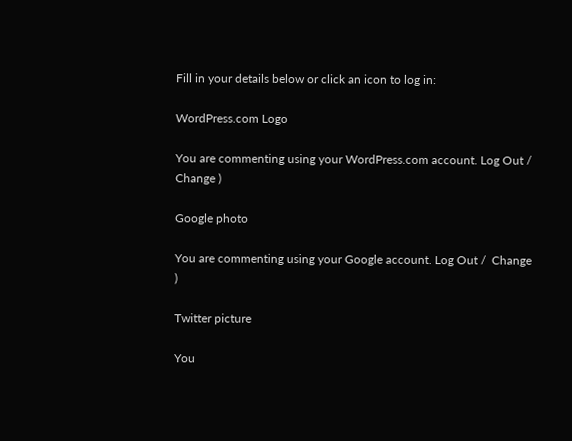Fill in your details below or click an icon to log in:

WordPress.com Logo

You are commenting using your WordPress.com account. Log Out /  Change )

Google photo

You are commenting using your Google account. Log Out /  Change )

Twitter picture

You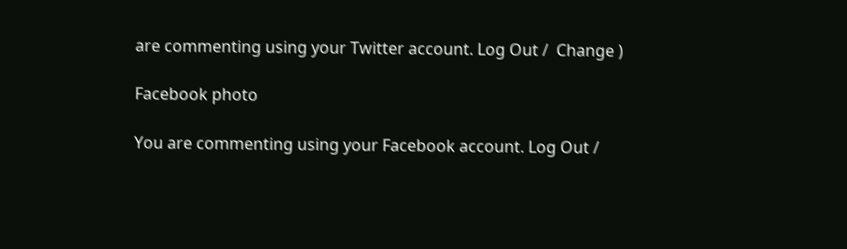are commenting using your Twitter account. Log Out /  Change )

Facebook photo

You are commenting using your Facebook account. Log Out /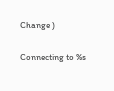Change )

Connecting to %s